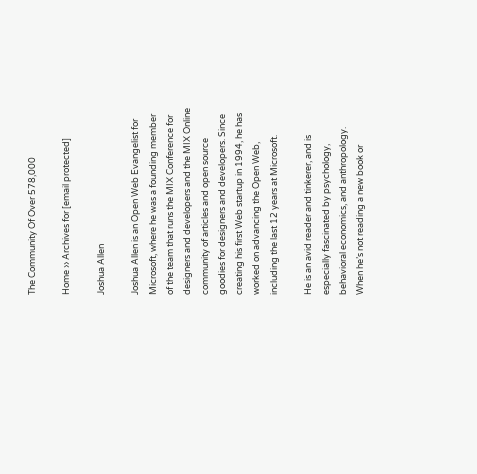The Community Of Over 578,000

Home ›› Archives for [email protected]

Joshua Allen

Joshua Allen is an Open Web Evangelist for Microsoft, where he was a founding member of the team that runs the MIX Conference for designers and developers and the MIX Online community of articles and open source goodies for designers and developers. Since creating his first Web startup in 1994, he has worked on advancing the Open Web, including the last 12 years at Microsoft.

He is an avid reader and tinkerer, and is especially fascinated by psychology, behavioral economics, and anthropology. When he’s not reading a new book or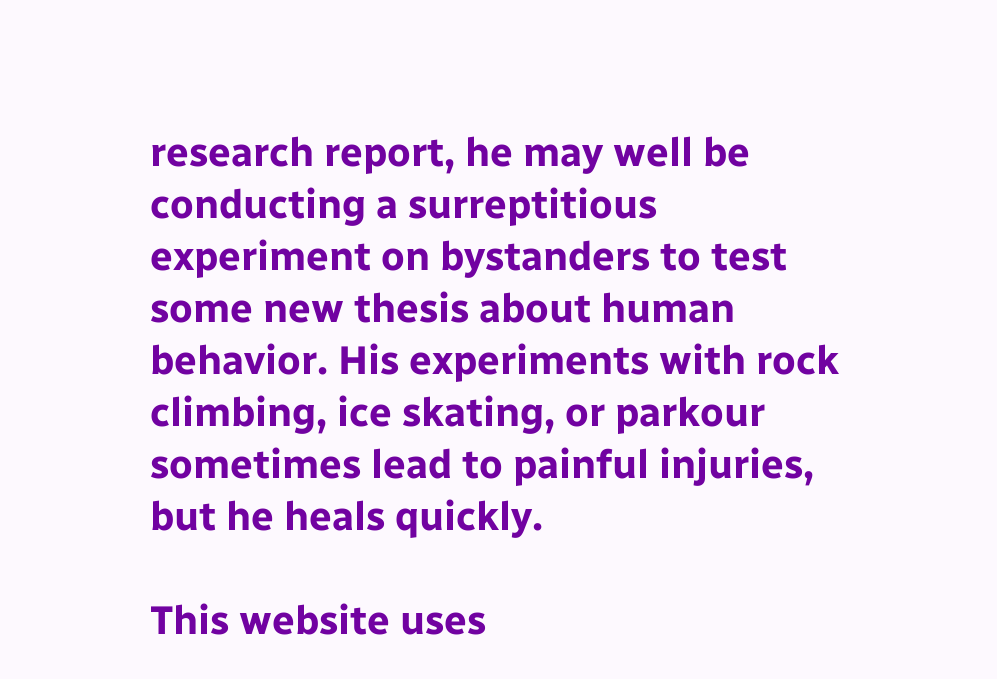research report, he may well be conducting a surreptitious experiment on bystanders to test some new thesis about human behavior. His experiments with rock climbing, ice skating, or parkour sometimes lead to painful injuries, but he heals quickly.

This website uses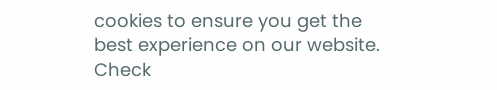cookies to ensure you get the best experience on our website. Check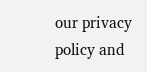our privacy policy and